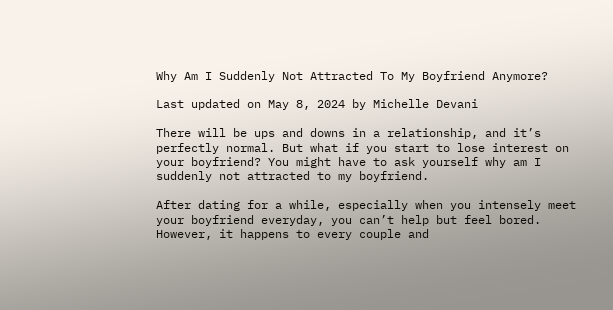Why Am I Suddenly Not Attracted To My Boyfriend Anymore?

Last updated on May 8, 2024 by Michelle Devani

There will be ups and downs in a relationship, and it’s perfectly normal. But what if you start to lose interest on your boyfriend? You might have to ask yourself why am I suddenly not attracted to my boyfriend.

After dating for a while, especially when you intensely meet your boyfriend everyday, you can’t help but feel bored. However, it happens to every couple and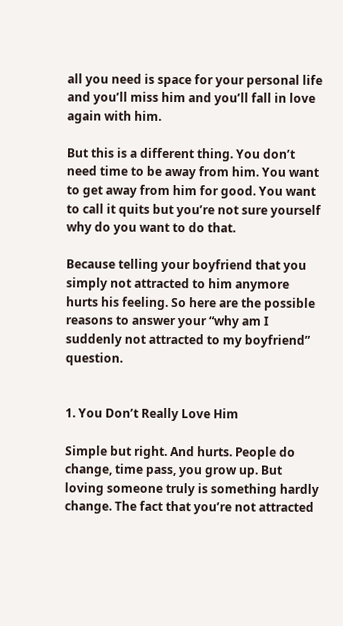all you need is space for your personal life and you’ll miss him and you’ll fall in love again with him.

But this is a different thing. You don’t need time to be away from him. You want to get away from him for good. You want to call it quits but you’re not sure yourself why do you want to do that.

Because telling your boyfriend that you simply not attracted to him anymore hurts his feeling. So here are the possible reasons to answer your “why am I suddenly not attracted to my boyfriend” question.


1. You Don’t Really Love Him

Simple but right. And hurts. People do change, time pass, you grow up. But loving someone truly is something hardly change. The fact that you’re not attracted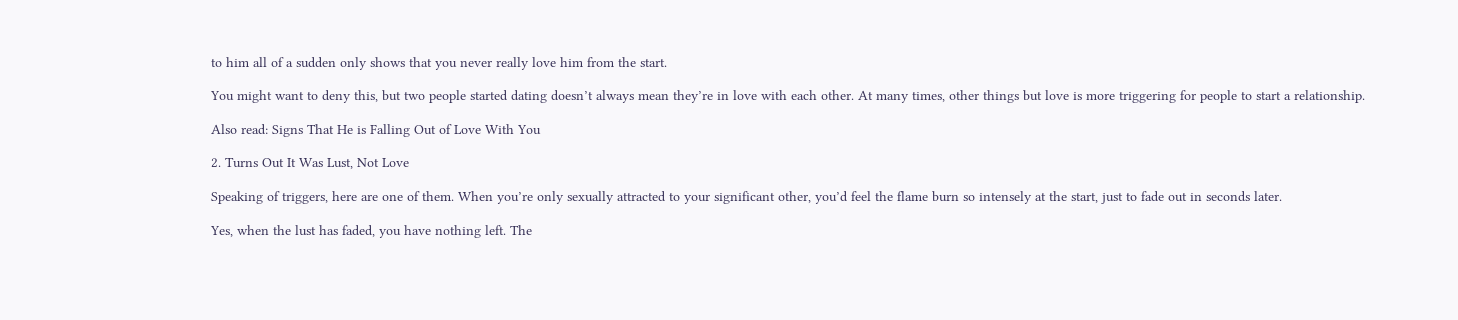to him all of a sudden only shows that you never really love him from the start.

You might want to deny this, but two people started dating doesn’t always mean they’re in love with each other. At many times, other things but love is more triggering for people to start a relationship.

Also read: Signs That He is Falling Out of Love With You

2. Turns Out It Was Lust, Not Love

Speaking of triggers, here are one of them. When you’re only sexually attracted to your significant other, you’d feel the flame burn so intensely at the start, just to fade out in seconds later.

Yes, when the lust has faded, you have nothing left. The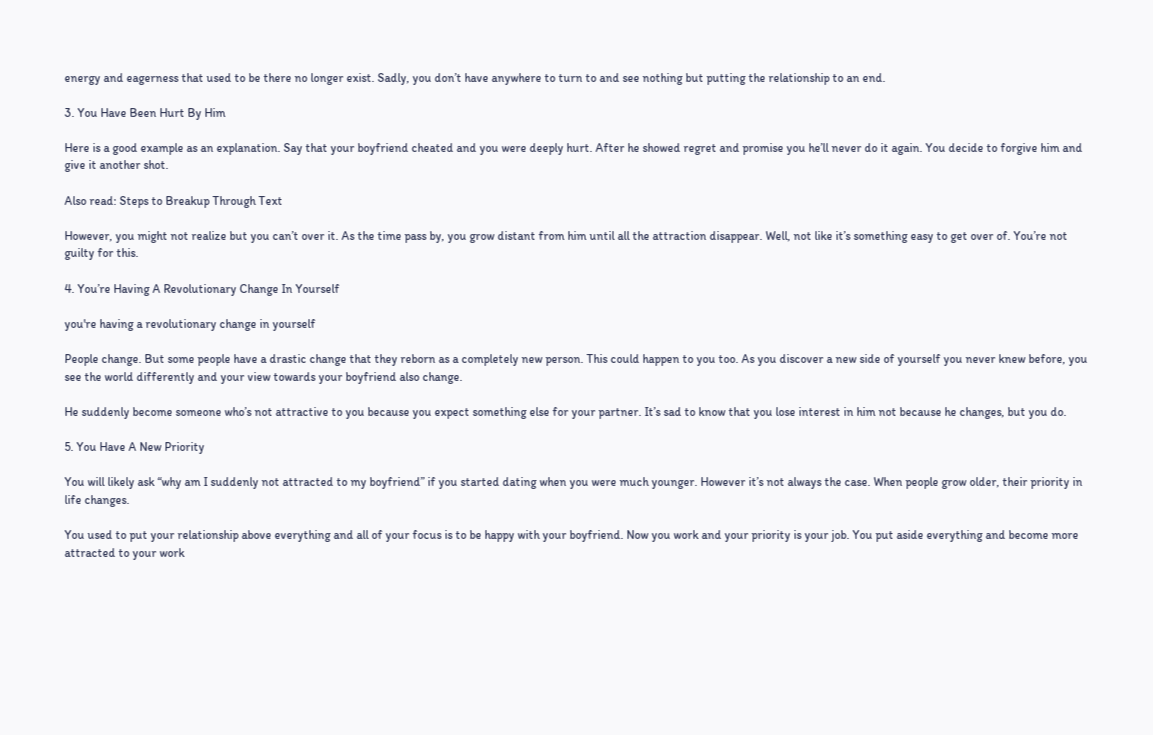energy and eagerness that used to be there no longer exist. Sadly, you don’t have anywhere to turn to and see nothing but putting the relationship to an end.

3. You Have Been Hurt By Him

Here is a good example as an explanation. Say that your boyfriend cheated and you were deeply hurt. After he showed regret and promise you he’ll never do it again. You decide to forgive him and give it another shot.

Also read: Steps to Breakup Through Text

However, you might not realize but you can’t over it. As the time pass by, you grow distant from him until all the attraction disappear. Well, not like it’s something easy to get over of. You’re not guilty for this.

4. You’re Having A Revolutionary Change In Yourself

you're having a revolutionary change in yourself

People change. But some people have a drastic change that they reborn as a completely new person. This could happen to you too. As you discover a new side of yourself you never knew before, you see the world differently and your view towards your boyfriend also change.

He suddenly become someone who’s not attractive to you because you expect something else for your partner. It’s sad to know that you lose interest in him not because he changes, but you do.

5. You Have A New Priority

You will likely ask “why am I suddenly not attracted to my boyfriend” if you started dating when you were much younger. However it’s not always the case. When people grow older, their priority in life changes.

You used to put your relationship above everything and all of your focus is to be happy with your boyfriend. Now you work and your priority is your job. You put aside everything and become more attracted to your work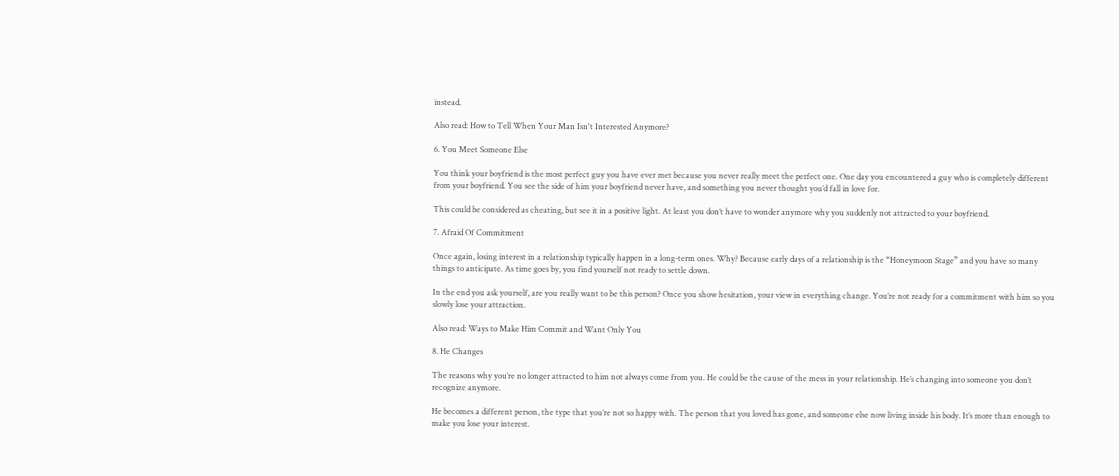instead.

Also read: How to Tell When Your Man Isn't Interested Anymore?

6. You Meet Someone Else

You think your boyfriend is the most perfect guy you have ever met because you never really meet the perfect one. One day you encountered a guy who is completely different from your boyfriend. You see the side of him your boyfriend never have, and something you never thought you’d fall in love for.

This could be considered as cheating, but see it in a positive light. At least you don’t have to wonder anymore why you suddenly not attracted to your boyfriend.

7. Afraid Of Commitment

Once again, losing interest in a relationship typically happen in a long-term ones. Why? Because early days of a relationship is the “Honeymoon Stage” and you have so many things to anticipate. As time goes by, you find yourself not ready to settle down.

In the end you ask yourself, are you really want to be this person? Once you show hesitation, your view in everything change. You’re not ready for a commitment with him so you slowly lose your attraction.

Also read: Ways to Make Him Commit and Want Only You

8. He Changes

The reasons why you’re no longer attracted to him not always come from you. He could be the cause of the mess in your relationship. He’s changing into someone you don’t recognize anymore.

He becomes a different person, the type that you’re not so happy with. The person that you loved has gone, and someone else now living inside his body. It’s more than enough to make you lose your interest.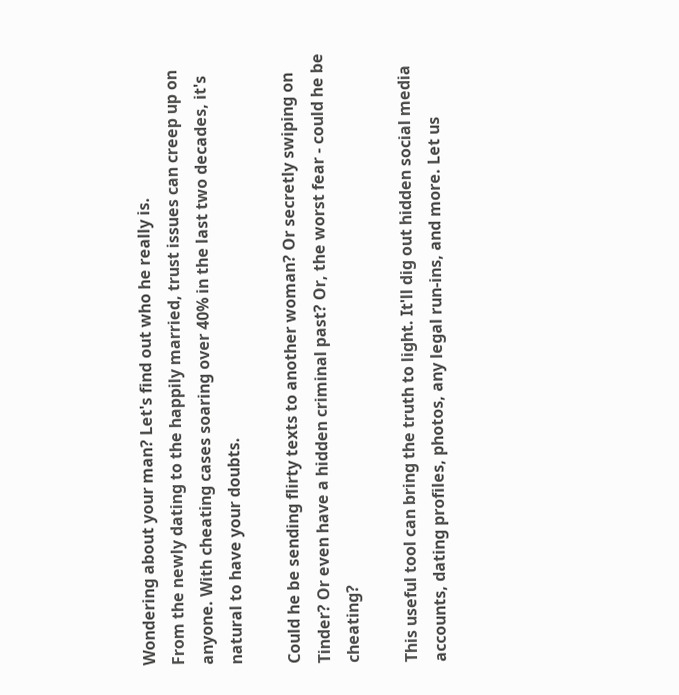Wondering about your man? Let's find out who he really is.
From the newly dating to the happily married, trust issues can creep up on anyone. With cheating cases soaring over 40% in the last two decades, it's natural to have your doubts.

Could he be sending flirty texts to another woman? Or secretly swiping on Tinder? Or even have a hidden criminal past? Or, the worst fear - could he be cheating?

This useful tool can bring the truth to light. It'll dig out hidden social media accounts, dating profiles, photos, any legal run-ins, and more. Let us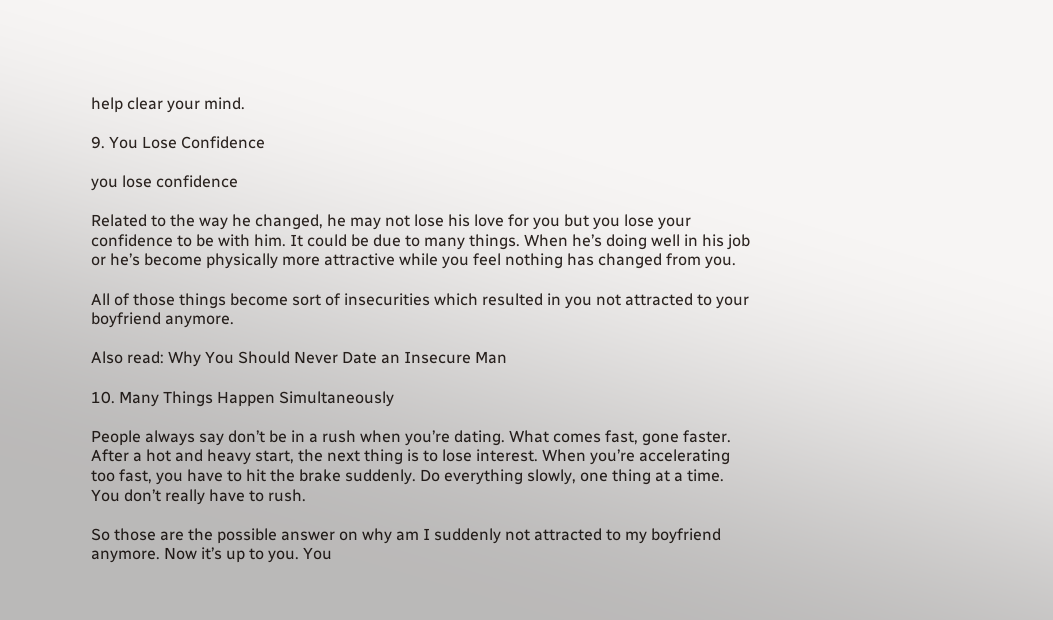help clear your mind.

9. You Lose Confidence

you lose confidence

Related to the way he changed, he may not lose his love for you but you lose your confidence to be with him. It could be due to many things. When he’s doing well in his job or he’s become physically more attractive while you feel nothing has changed from you.

All of those things become sort of insecurities which resulted in you not attracted to your boyfriend anymore.

Also read: Why You Should Never Date an Insecure Man

10. Many Things Happen Simultaneously

People always say don’t be in a rush when you’re dating. What comes fast, gone faster. After a hot and heavy start, the next thing is to lose interest. When you’re accelerating too fast, you have to hit the brake suddenly. Do everything slowly, one thing at a time. You don’t really have to rush.

So those are the possible answer on why am I suddenly not attracted to my boyfriend anymore. Now it’s up to you. You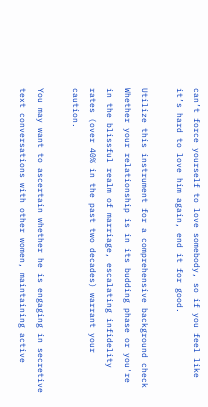can’t force yourself to love somebody, so if you feel like it’s hard to love him again, end it for good.

Utilize this instrument for a comprehensive background check
Whether your relationship is in its budding phase or you're in the blissful realm of marriage, escalating infidelity rates (over 40% in the past two decades) warrant your caution.

You may want to ascertain whether he is engaging in secretive text conversations with other women, maintaining active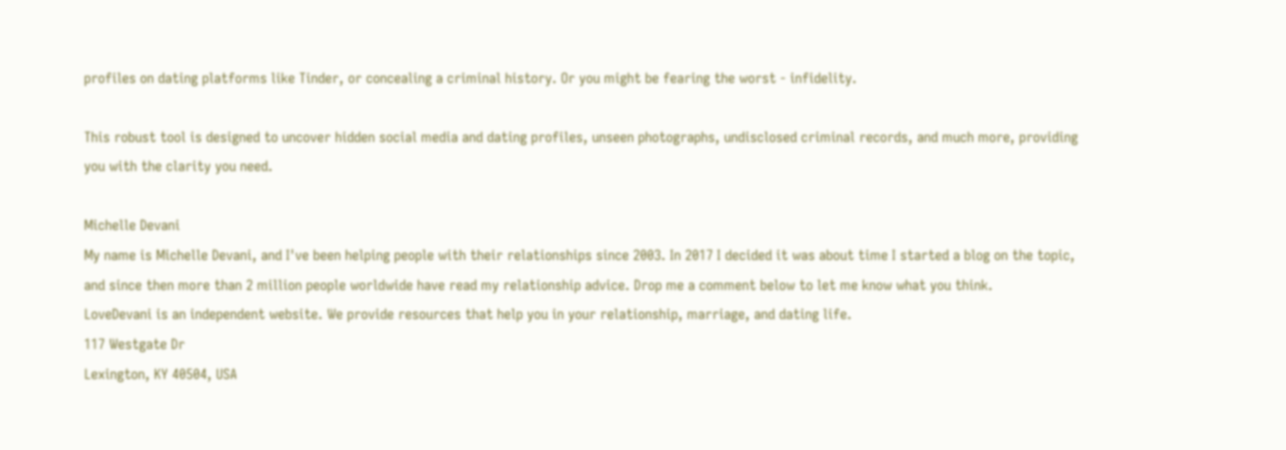profiles on dating platforms like Tinder, or concealing a criminal history. Or you might be fearing the worst - infidelity.

This robust tool is designed to uncover hidden social media and dating profiles, unseen photographs, undisclosed criminal records, and much more, providing you with the clarity you need.

Michelle Devani
My name is Michelle Devani, and I've been helping people with their relationships since 2003. In 2017 I decided it was about time I started a blog on the topic, and since then more than 2 million people worldwide have read my relationship advice. Drop me a comment below to let me know what you think.
LoveDevani is an independent website. We provide resources that help you in your relationship, marriage, and dating life.
117 Westgate Dr
Lexington, KY 40504, USA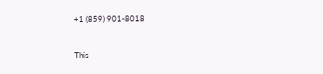+1 (859) 901-8018

This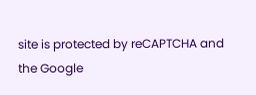site is protected by reCAPTCHA and the Google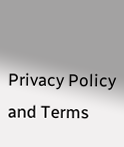Privacy Policy and Terms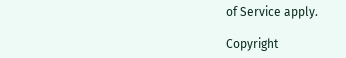of Service apply.

Copyright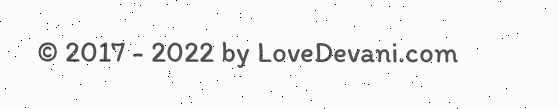© 2017 - 2022 by LoveDevani.com